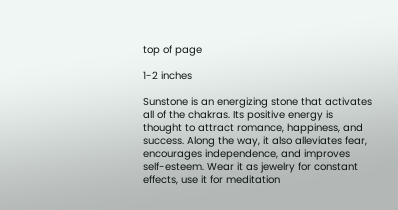top of page

1-2 inches

Sunstone is an energizing stone that activates all of the chakras. Its positive energy is thought to attract romance, happiness, and success. Along the way, it also alleviates fear, encourages independence, and improves self-esteem. Wear it as jewelry for constant effects, use it for meditation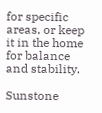for specific areas, or keep it in the home for balance and stability.

Sunstone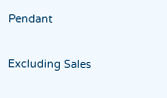Pendant

Excluding Sales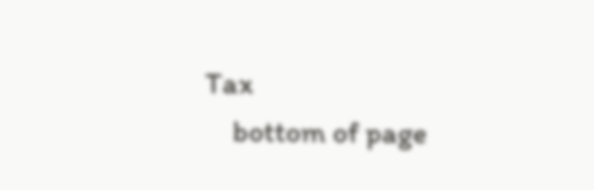Tax
    bottom of page